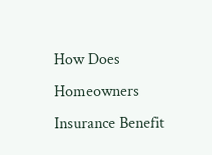How Does Homeowners Insurance Benefit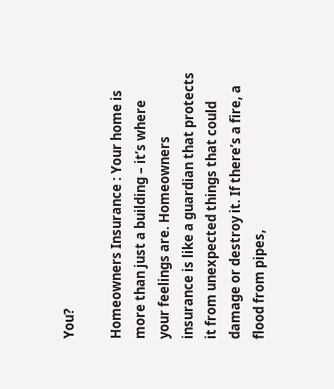You?

Homeowners Insurance : Your home is more than just a building – it’s where your feelings are. Homeowners insurance is like a guardian that protects it from unexpected things that could damage or destroy it. If there’s a fire, a flood from pipes,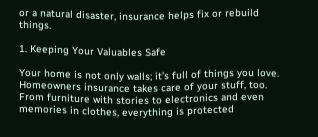or a natural disaster, insurance helps fix or rebuild things.

1. Keeping Your Valuables Safe

Your home is not only walls; it’s full of things you love. Homeowners insurance takes care of your stuff, too. From furniture with stories to electronics and even memories in clothes, everything is protected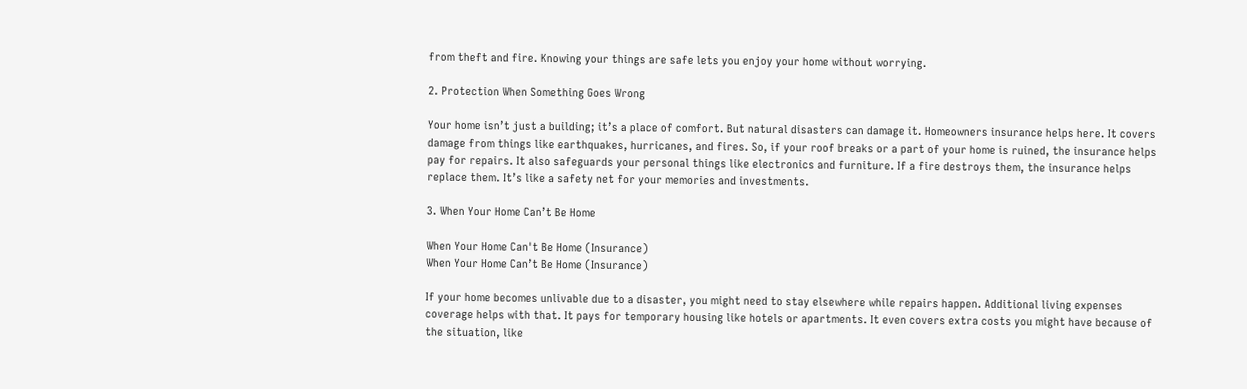from theft and fire. Knowing your things are safe lets you enjoy your home without worrying.

2. Protection When Something Goes Wrong

Your home isn’t just a building; it’s a place of comfort. But natural disasters can damage it. Homeowners insurance helps here. It covers damage from things like earthquakes, hurricanes, and fires. So, if your roof breaks or a part of your home is ruined, the insurance helps pay for repairs. It also safeguards your personal things like electronics and furniture. If a fire destroys them, the insurance helps replace them. It’s like a safety net for your memories and investments.

3. When Your Home Can’t Be Home

When Your Home Can't Be Home (Insurance)
When Your Home Can’t Be Home (Insurance)

If your home becomes unlivable due to a disaster, you might need to stay elsewhere while repairs happen. Additional living expenses coverage helps with that. It pays for temporary housing like hotels or apartments. It even covers extra costs you might have because of the situation, like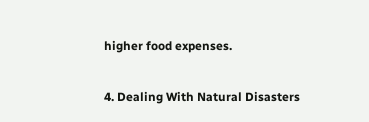higher food expenses.

4. Dealing With Natural Disasters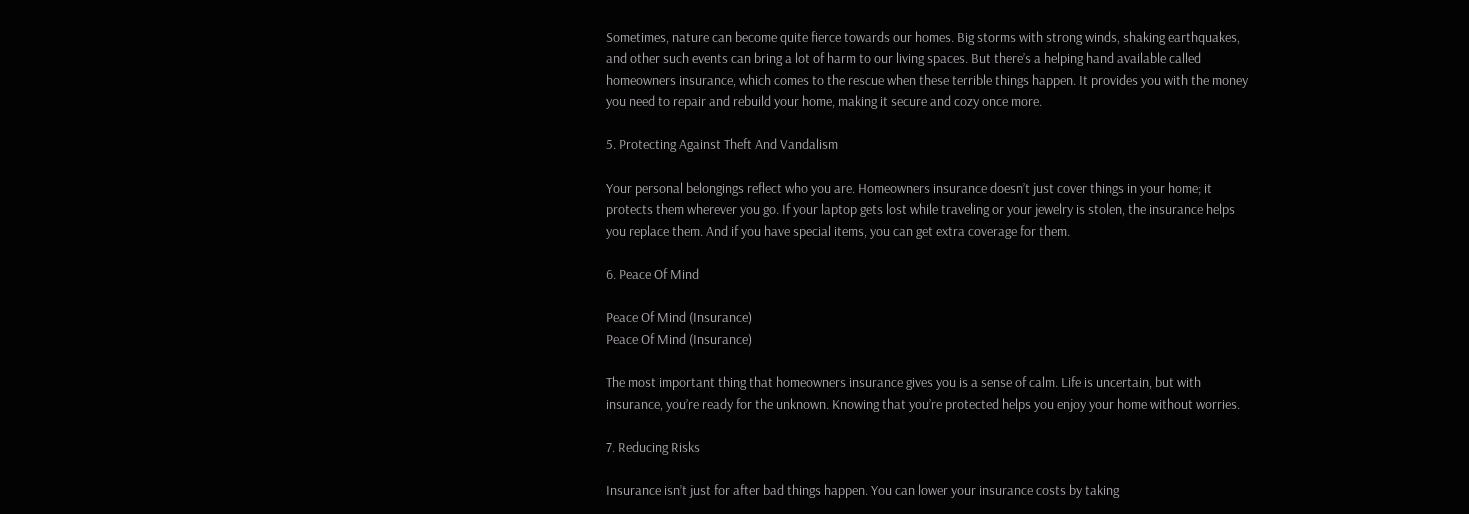Sometimes, nature can become quite fierce towards our homes. Big storms with strong winds, shaking earthquakes, and other such events can bring a lot of harm to our living spaces. But there’s a helping hand available called homeowners insurance, which comes to the rescue when these terrible things happen. It provides you with the money you need to repair and rebuild your home, making it secure and cozy once more.

5. Protecting Against Theft And Vandalism

Your personal belongings reflect who you are. Homeowners insurance doesn’t just cover things in your home; it protects them wherever you go. If your laptop gets lost while traveling or your jewelry is stolen, the insurance helps you replace them. And if you have special items, you can get extra coverage for them.

6. Peace Of Mind

Peace Of Mind (Insurance)
Peace Of Mind (Insurance)

The most important thing that homeowners insurance gives you is a sense of calm. Life is uncertain, but with insurance, you’re ready for the unknown. Knowing that you’re protected helps you enjoy your home without worries.

7. Reducing Risks

Insurance isn’t just for after bad things happen. You can lower your insurance costs by taking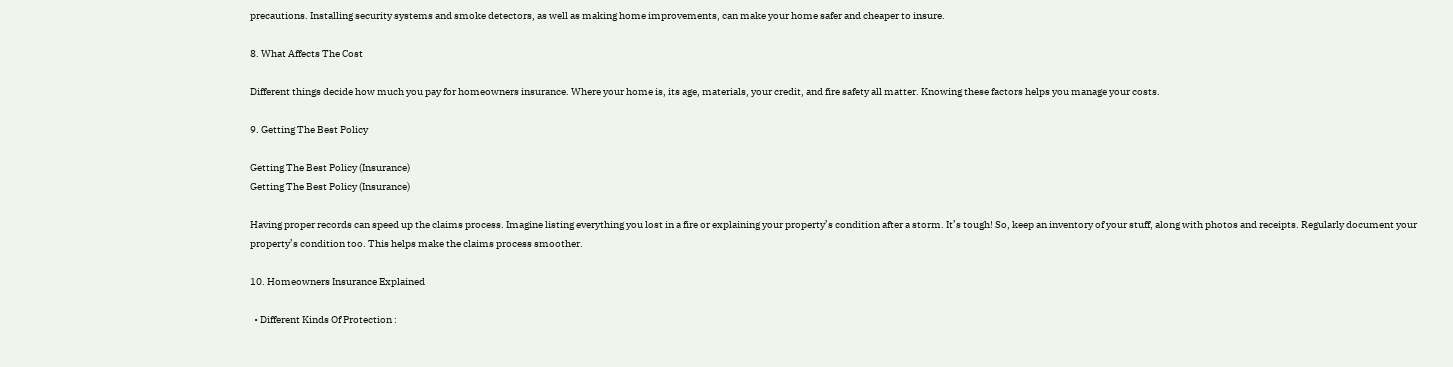precautions. Installing security systems and smoke detectors, as well as making home improvements, can make your home safer and cheaper to insure.

8. What Affects The Cost

Different things decide how much you pay for homeowners insurance. Where your home is, its age, materials, your credit, and fire safety all matter. Knowing these factors helps you manage your costs.

9. Getting The Best Policy

Getting The Best Policy (Insurance)
Getting The Best Policy (Insurance)

Having proper records can speed up the claims process. Imagine listing everything you lost in a fire or explaining your property’s condition after a storm. It’s tough! So, keep an inventory of your stuff, along with photos and receipts. Regularly document your property’s condition too. This helps make the claims process smoother.

10. Homeowners Insurance Explained

  • Different Kinds Of Protection :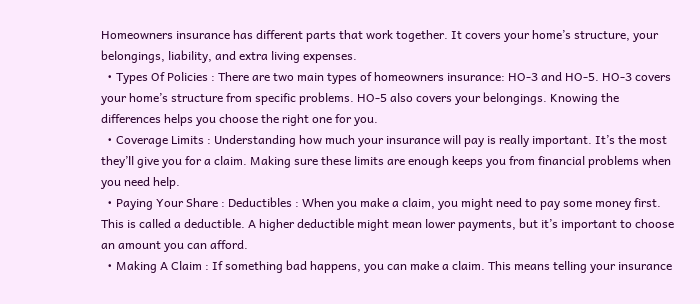Homeowners insurance has different parts that work together. It covers your home’s structure, your belongings, liability, and extra living expenses.
  • Types Of Policies : There are two main types of homeowners insurance: HO-3 and HO-5. HO-3 covers your home’s structure from specific problems. HO-5 also covers your belongings. Knowing the differences helps you choose the right one for you.
  • Coverage Limits : Understanding how much your insurance will pay is really important. It’s the most they’ll give you for a claim. Making sure these limits are enough keeps you from financial problems when you need help.
  • Paying Your Share : Deductibles : When you make a claim, you might need to pay some money first. This is called a deductible. A higher deductible might mean lower payments, but it’s important to choose an amount you can afford.
  • Making A Claim : If something bad happens, you can make a claim. This means telling your insurance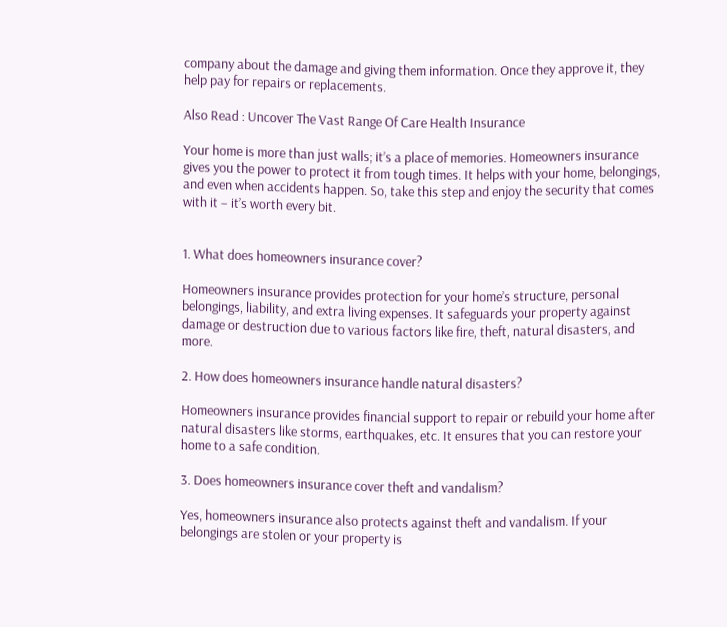company about the damage and giving them information. Once they approve it, they help pay for repairs or replacements.

Also Read : Uncover The Vast Range Of Care Health Insurance

Your home is more than just walls; it’s a place of memories. Homeowners insurance gives you the power to protect it from tough times. It helps with your home, belongings, and even when accidents happen. So, take this step and enjoy the security that comes with it – it’s worth every bit.


1. What does homeowners insurance cover?

Homeowners insurance provides protection for your home’s structure, personal belongings, liability, and extra living expenses. It safeguards your property against damage or destruction due to various factors like fire, theft, natural disasters, and more.

2. How does homeowners insurance handle natural disasters?

Homeowners insurance provides financial support to repair or rebuild your home after natural disasters like storms, earthquakes, etc. It ensures that you can restore your home to a safe condition.

3. Does homeowners insurance cover theft and vandalism?

Yes, homeowners insurance also protects against theft and vandalism. If your belongings are stolen or your property is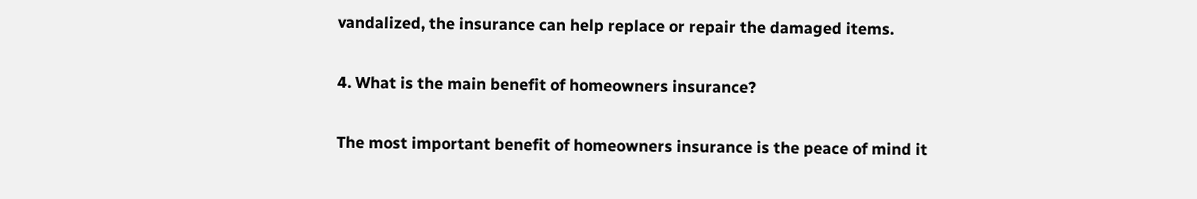vandalized, the insurance can help replace or repair the damaged items.

4. What is the main benefit of homeowners insurance?

The most important benefit of homeowners insurance is the peace of mind it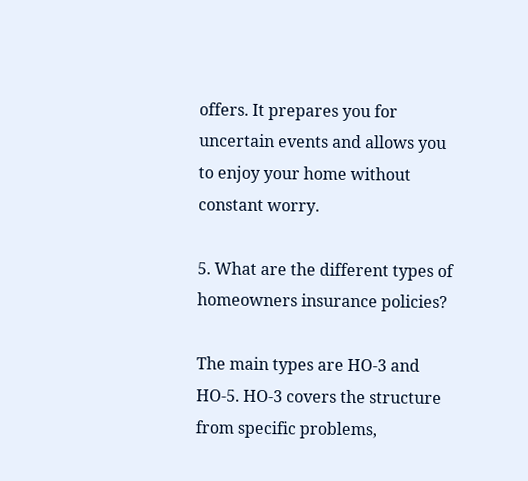offers. It prepares you for uncertain events and allows you to enjoy your home without constant worry.

5. What are the different types of homeowners insurance policies?

The main types are HO-3 and HO-5. HO-3 covers the structure from specific problems,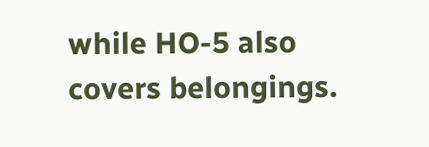while HO-5 also covers belongings.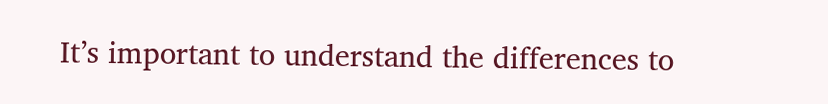It’s important to understand the differences to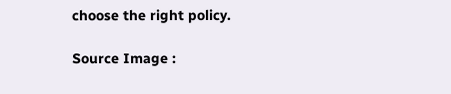choose the right policy.

Source Image :